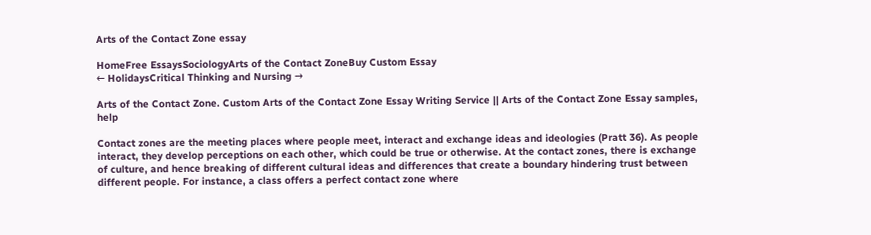Arts of the Contact Zone essay

HomeFree EssaysSociologyArts of the Contact ZoneBuy Custom Essay
← HolidaysCritical Thinking and Nursing →

Arts of the Contact Zone. Custom Arts of the Contact Zone Essay Writing Service || Arts of the Contact Zone Essay samples, help

Contact zones are the meeting places where people meet, interact and exchange ideas and ideologies (Pratt 36). As people interact, they develop perceptions on each other, which could be true or otherwise. At the contact zones, there is exchange of culture, and hence breaking of different cultural ideas and differences that create a boundary hindering trust between different people. For instance, a class offers a perfect contact zone where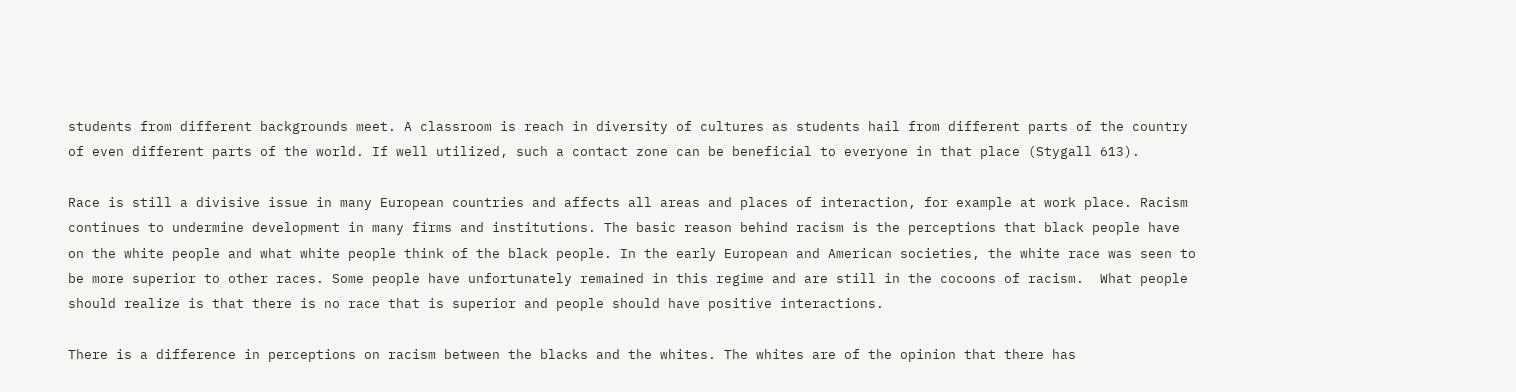students from different backgrounds meet. A classroom is reach in diversity of cultures as students hail from different parts of the country of even different parts of the world. If well utilized, such a contact zone can be beneficial to everyone in that place (Stygall 613).

Race is still a divisive issue in many European countries and affects all areas and places of interaction, for example at work place. Racism continues to undermine development in many firms and institutions. The basic reason behind racism is the perceptions that black people have on the white people and what white people think of the black people. In the early European and American societies, the white race was seen to be more superior to other races. Some people have unfortunately remained in this regime and are still in the cocoons of racism.  What people should realize is that there is no race that is superior and people should have positive interactions.

There is a difference in perceptions on racism between the blacks and the whites. The whites are of the opinion that there has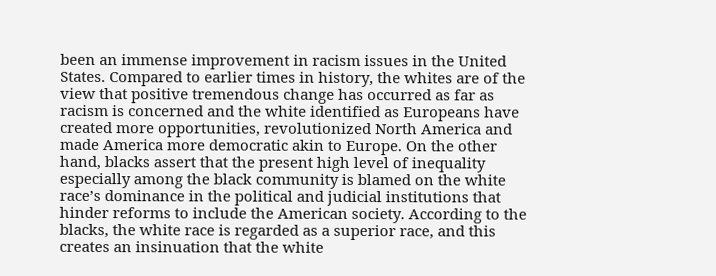been an immense improvement in racism issues in the United States. Compared to earlier times in history, the whites are of the view that positive tremendous change has occurred as far as racism is concerned and the white identified as Europeans have created more opportunities, revolutionized North America and made America more democratic akin to Europe. On the other hand, blacks assert that the present high level of inequality especially among the black community is blamed on the white race’s dominance in the political and judicial institutions that hinder reforms to include the American society. According to the blacks, the white race is regarded as a superior race, and this creates an insinuation that the white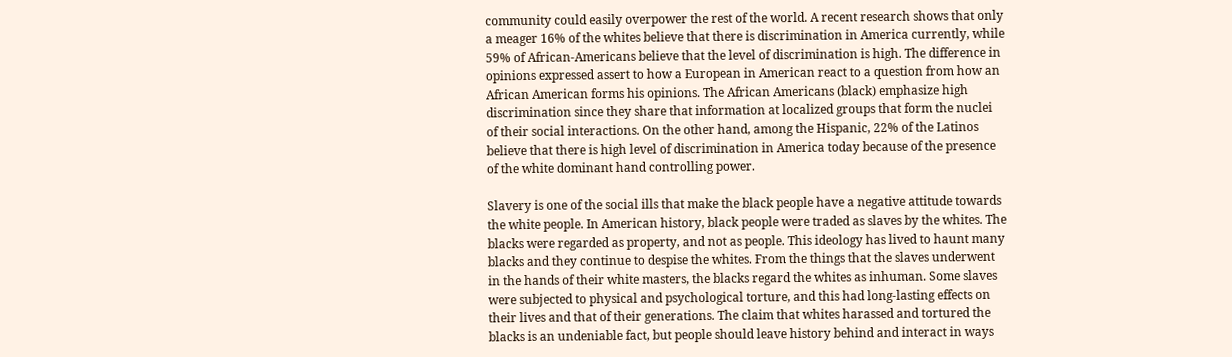community could easily overpower the rest of the world. A recent research shows that only a meager 16% of the whites believe that there is discrimination in America currently, while 59% of African-Americans believe that the level of discrimination is high. The difference in opinions expressed assert to how a European in American react to a question from how an African American forms his opinions. The African Americans (black) emphasize high discrimination since they share that information at localized groups that form the nuclei of their social interactions. On the other hand, among the Hispanic, 22% of the Latinos believe that there is high level of discrimination in America today because of the presence of the white dominant hand controlling power.

Slavery is one of the social ills that make the black people have a negative attitude towards the white people. In American history, black people were traded as slaves by the whites. The blacks were regarded as property, and not as people. This ideology has lived to haunt many blacks and they continue to despise the whites. From the things that the slaves underwent in the hands of their white masters, the blacks regard the whites as inhuman. Some slaves were subjected to physical and psychological torture, and this had long-lasting effects on their lives and that of their generations. The claim that whites harassed and tortured the blacks is an undeniable fact, but people should leave history behind and interact in ways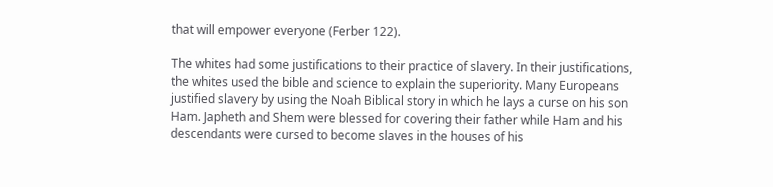that will empower everyone (Ferber 122).

The whites had some justifications to their practice of slavery. In their justifications, the whites used the bible and science to explain the superiority. Many Europeans justified slavery by using the Noah Biblical story in which he lays a curse on his son Ham. Japheth and Shem were blessed for covering their father while Ham and his descendants were cursed to become slaves in the houses of his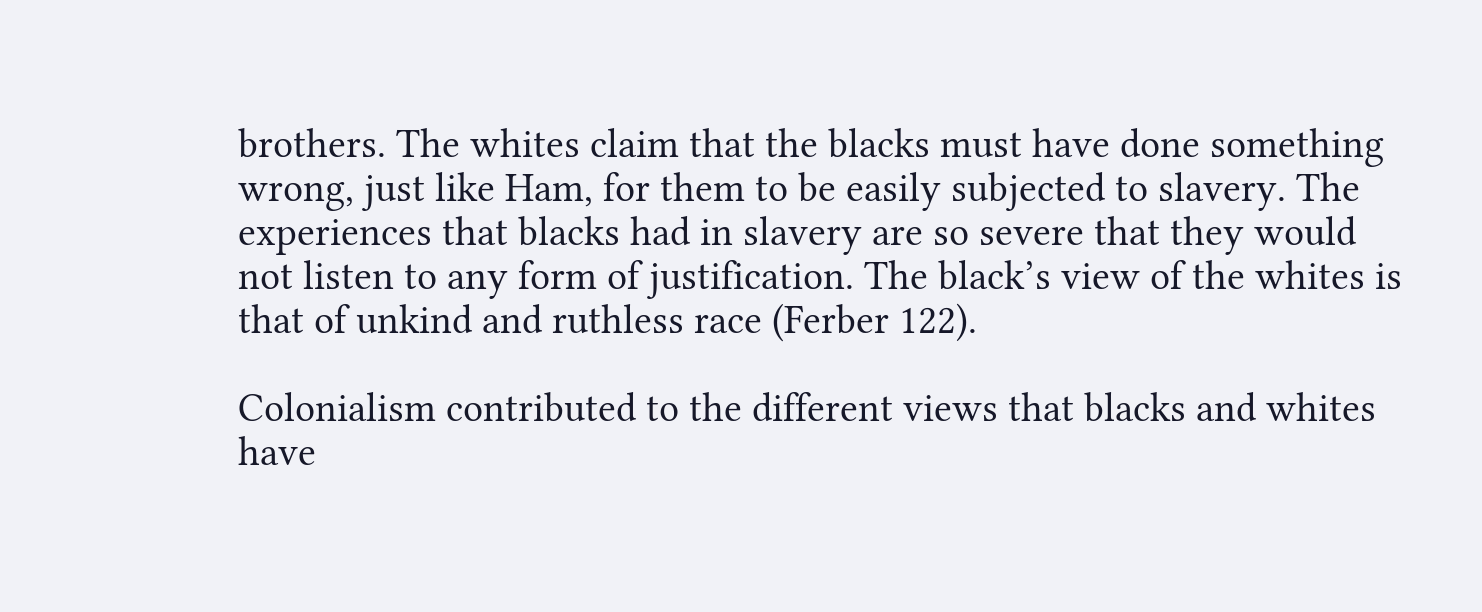brothers. The whites claim that the blacks must have done something wrong, just like Ham, for them to be easily subjected to slavery. The experiences that blacks had in slavery are so severe that they would not listen to any form of justification. The black’s view of the whites is that of unkind and ruthless race (Ferber 122).

Colonialism contributed to the different views that blacks and whites have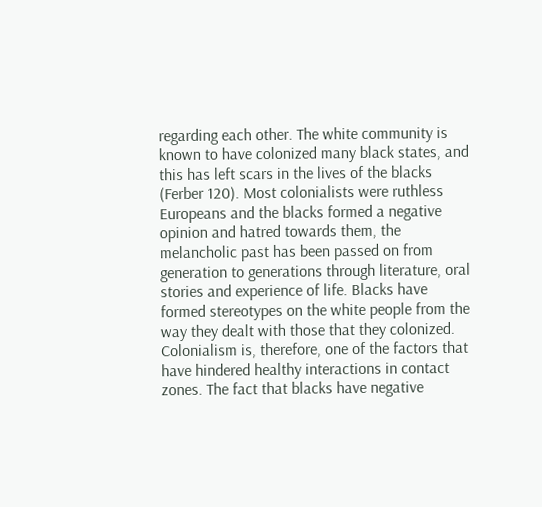regarding each other. The white community is known to have colonized many black states, and this has left scars in the lives of the blacks (Ferber 120). Most colonialists were ruthless Europeans and the blacks formed a negative opinion and hatred towards them, the melancholic past has been passed on from generation to generations through literature, oral stories and experience of life. Blacks have formed stereotypes on the white people from the way they dealt with those that they colonized. Colonialism is, therefore, one of the factors that have hindered healthy interactions in contact zones. The fact that blacks have negative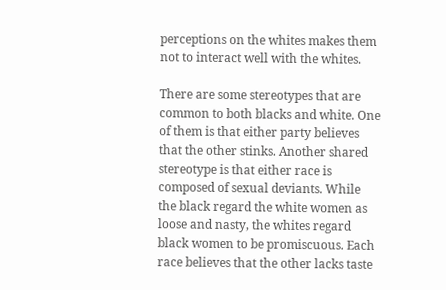perceptions on the whites makes them not to interact well with the whites.

There are some stereotypes that are common to both blacks and white. One of them is that either party believes that the other stinks. Another shared stereotype is that either race is composed of sexual deviants. While the black regard the white women as loose and nasty, the whites regard black women to be promiscuous. Each race believes that the other lacks taste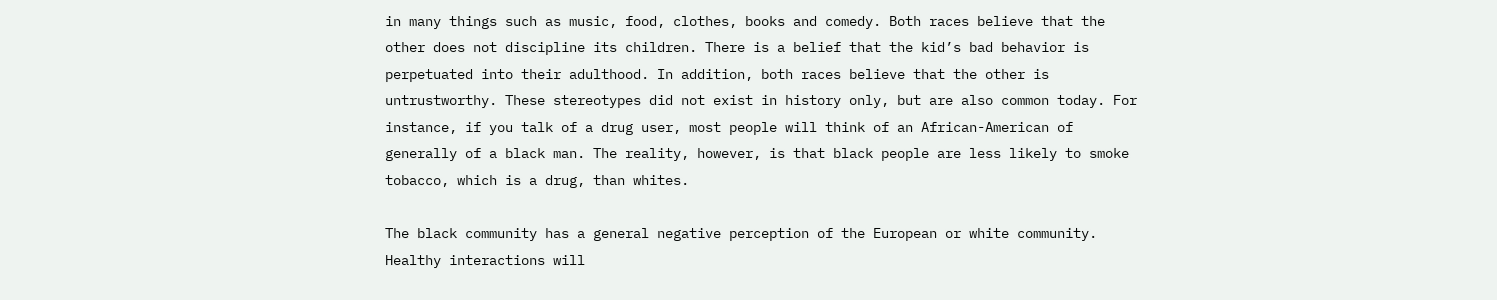in many things such as music, food, clothes, books and comedy. Both races believe that the other does not discipline its children. There is a belief that the kid’s bad behavior is perpetuated into their adulthood. In addition, both races believe that the other is untrustworthy. These stereotypes did not exist in history only, but are also common today. For instance, if you talk of a drug user, most people will think of an African-American of generally of a black man. The reality, however, is that black people are less likely to smoke tobacco, which is a drug, than whites.

The black community has a general negative perception of the European or white community. Healthy interactions will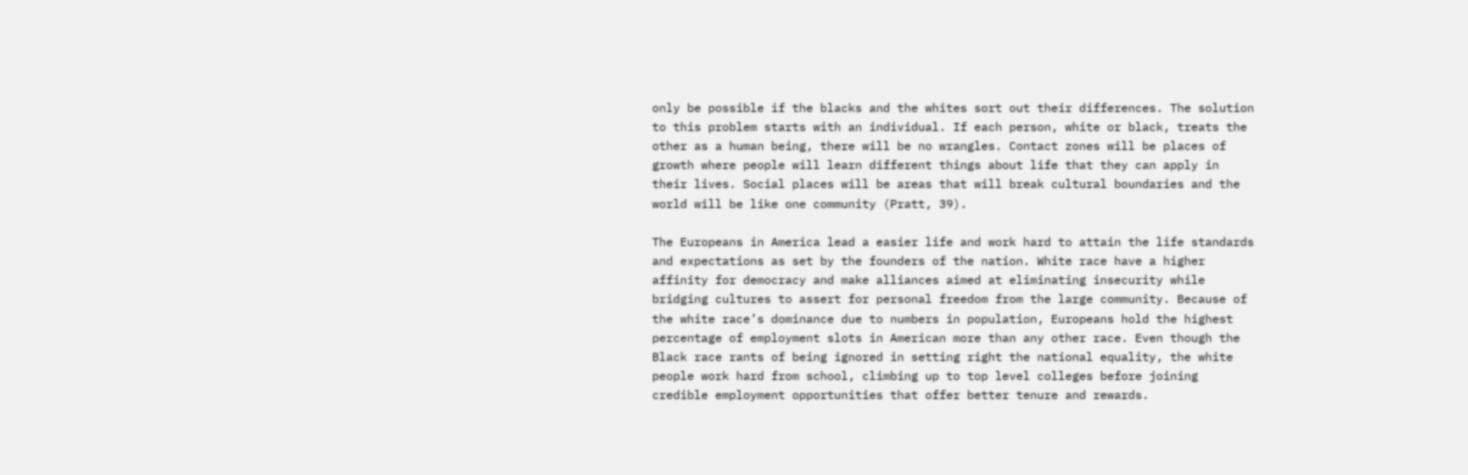only be possible if the blacks and the whites sort out their differences. The solution to this problem starts with an individual. If each person, white or black, treats the other as a human being, there will be no wrangles. Contact zones will be places of growth where people will learn different things about life that they can apply in their lives. Social places will be areas that will break cultural boundaries and the world will be like one community (Pratt, 39).

The Europeans in America lead a easier life and work hard to attain the life standards and expectations as set by the founders of the nation. White race have a higher affinity for democracy and make alliances aimed at eliminating insecurity while bridging cultures to assert for personal freedom from the large community. Because of the white race’s dominance due to numbers in population, Europeans hold the highest percentage of employment slots in American more than any other race. Even though the Black race rants of being ignored in setting right the national equality, the white people work hard from school, climbing up to top level colleges before joining credible employment opportunities that offer better tenure and rewards.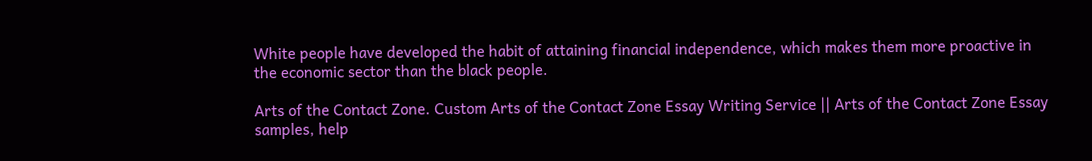White people have developed the habit of attaining financial independence, which makes them more proactive in the economic sector than the black people.

Arts of the Contact Zone. Custom Arts of the Contact Zone Essay Writing Service || Arts of the Contact Zone Essay samples, help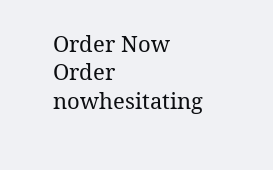Order Now
Order nowhesitating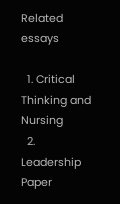Related essays

  1. Critical Thinking and Nursing
  2. Leadership Paper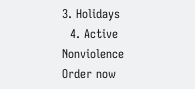3. Holidays
  4. Active Nonviolence
Order now